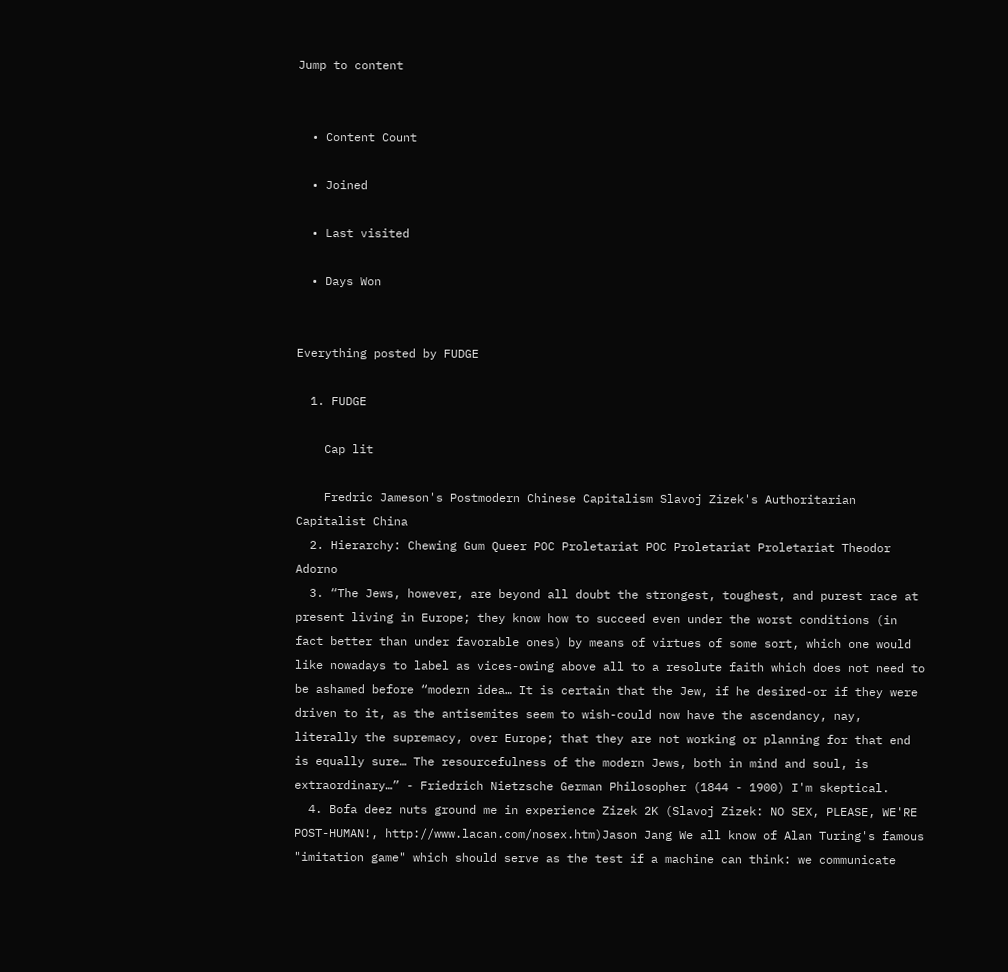Jump to content


  • Content Count

  • Joined

  • Last visited

  • Days Won


Everything posted by FUDGE

  1. FUDGE

    Cap lit

    Fredric Jameson's Postmodern Chinese Capitalism Slavoj Zizek's Authoritarian Capitalist China
  2. Hierarchy: Chewing Gum Queer POC Proletariat POC Proletariat Proletariat Theodor Adorno
  3. “The Jews, however, are beyond all doubt the strongest, toughest, and purest race at present living in Europe; they know how to succeed even under the worst conditions (in fact better than under favorable ones) by means of virtues of some sort, which one would like nowadays to label as vices-owing above all to a resolute faith which does not need to be ashamed before “modern idea… It is certain that the Jew, if he desired-or if they were driven to it, as the antisemites seem to wish-could now have the ascendancy, nay, literally the supremacy, over Europe; that they are not working or planning for that end is equally sure… The resourcefulness of the modern Jews, both in mind and soul, is extraordinary…” - Friedrich Nietzsche German Philosopher (1844 - 1900) I'm skeptical.
  4. Bofa deez nuts ground me in experience Zizek 2K (Slavoj Zizek: NO SEX, PLEASE, WE'RE POST-HUMAN!, http://www.lacan.com/nosex.htm)Jason Jang We all know of Alan Turing's famous "imitation game" which should serve as the test if a machine can think: we communicate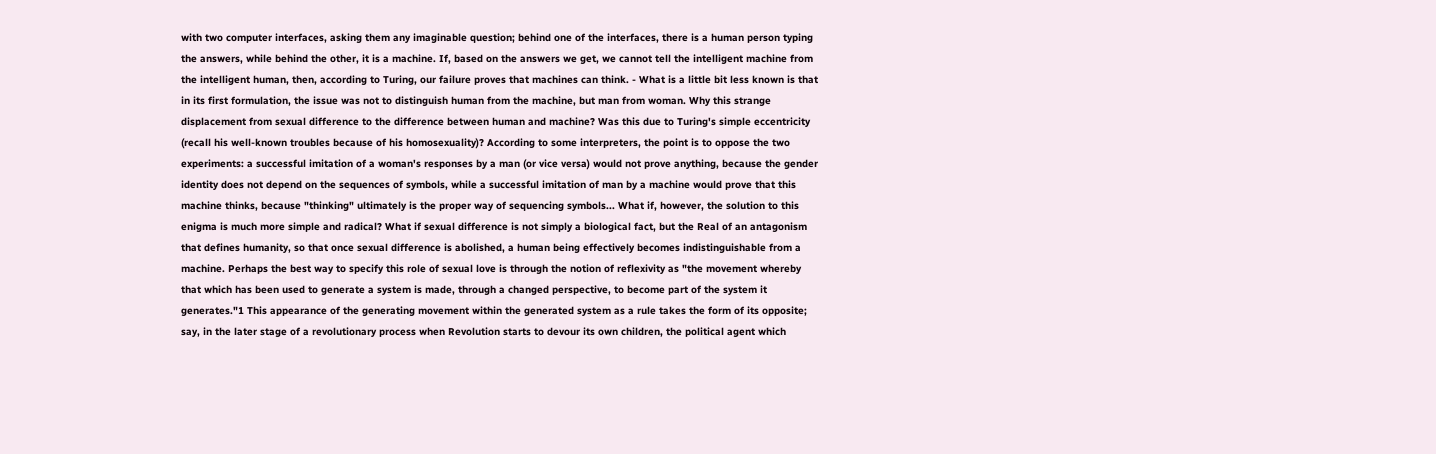with two computer interfaces, asking them any imaginable question; behind one of the interfaces, there is a human person typing the answers, while behind the other, it is a machine. If, based on the answers we get, we cannot tell the intelligent machine from the intelligent human, then, according to Turing, our failure proves that machines can think. - What is a little bit less known is that in its first formulation, the issue was not to distinguish human from the machine, but man from woman. Why this strange displacement from sexual difference to the difference between human and machine? Was this due to Turing's simple eccentricity (recall his well-known troubles because of his homosexuality)? According to some interpreters, the point is to oppose the two experiments: a successful imitation of a woman's responses by a man (or vice versa) would not prove anything, because the gender identity does not depend on the sequences of symbols, while a successful imitation of man by a machine would prove that this machine thinks, because "thinking" ultimately is the proper way of sequencing symbols... What if, however, the solution to this enigma is much more simple and radical? What if sexual difference is not simply a biological fact, but the Real of an antagonism that defines humanity, so that once sexual difference is abolished, a human being effectively becomes indistinguishable from a machine. Perhaps the best way to specify this role of sexual love is through the notion of reflexivity as "the movement whereby that which has been used to generate a system is made, through a changed perspective, to become part of the system it generates."1 This appearance of the generating movement within the generated system as a rule takes the form of its opposite; say, in the later stage of a revolutionary process when Revolution starts to devour its own children, the political agent which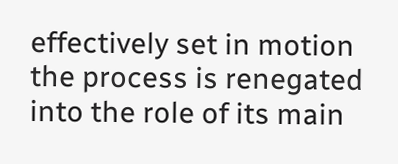effectively set in motion the process is renegated into the role of its main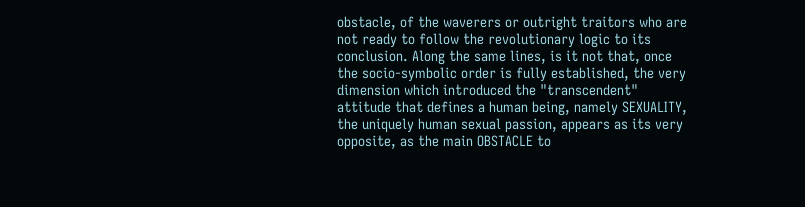obstacle, of the waverers or outright traitors who are not ready to follow the revolutionary logic to its conclusion. Along the same lines, is it not that, once the socio-symbolic order is fully established, the very dimension which introduced the "transcendent" attitude that defines a human being, namely SEXUALITY, the uniquely human sexual passion, appears as its very opposite, as the main OBSTACLE to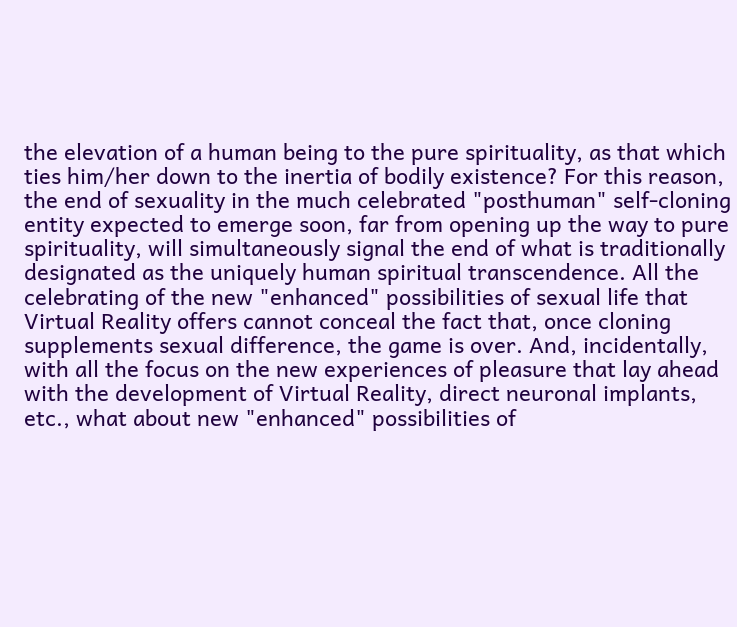the elevation of a human being to the pure spirituality, as that which ties him/her down to the inertia of bodily existence? For this reason, the end of sexuality in the much celebrated "posthuman" self-cloning entity expected to emerge soon, far from opening up the way to pure spirituality, will simultaneously signal the end of what is traditionally designated as the uniquely human spiritual transcendence. All the celebrating of the new "enhanced" possibilities of sexual life that Virtual Reality offers cannot conceal the fact that, once cloning supplements sexual difference, the game is over. And, incidentally, with all the focus on the new experiences of pleasure that lay ahead with the development of Virtual Reality, direct neuronal implants, etc., what about new "enhanced" possibilities of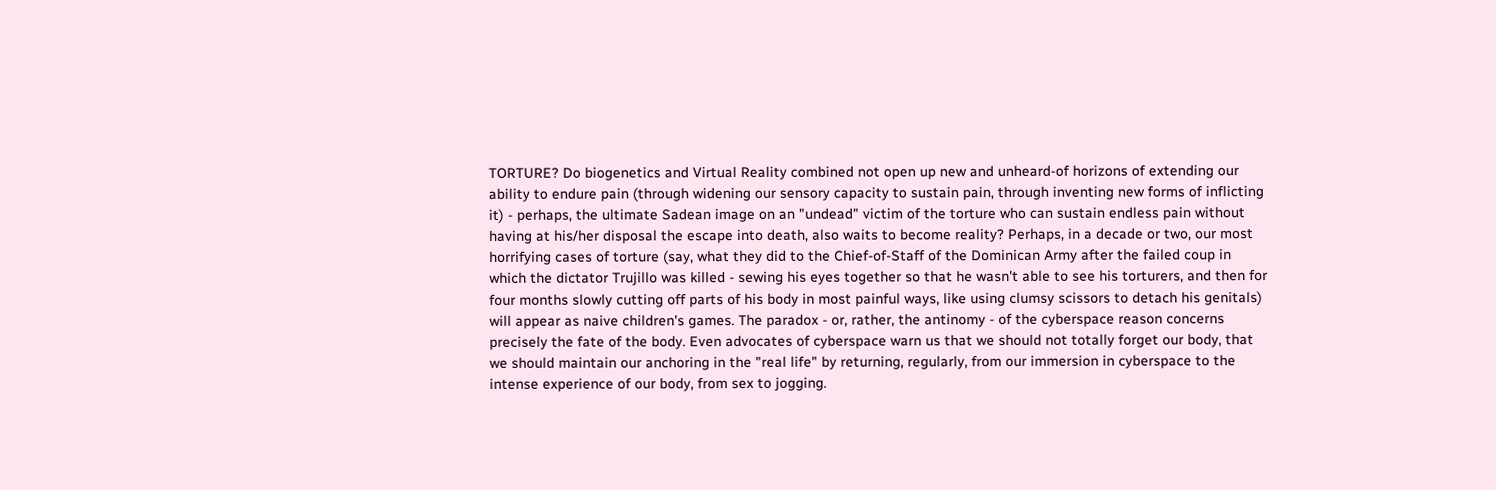TORTURE? Do biogenetics and Virtual Reality combined not open up new and unheard-of horizons of extending our ability to endure pain (through widening our sensory capacity to sustain pain, through inventing new forms of inflicting it) - perhaps, the ultimate Sadean image on an "undead" victim of the torture who can sustain endless pain without having at his/her disposal the escape into death, also waits to become reality? Perhaps, in a decade or two, our most horrifying cases of torture (say, what they did to the Chief-of-Staff of the Dominican Army after the failed coup in which the dictator Trujillo was killed - sewing his eyes together so that he wasn't able to see his torturers, and then for four months slowly cutting off parts of his body in most painful ways, like using clumsy scissors to detach his genitals) will appear as naive children's games. The paradox - or, rather, the antinomy - of the cyberspace reason concerns precisely the fate of the body. Even advocates of cyberspace warn us that we should not totally forget our body, that we should maintain our anchoring in the "real life" by returning, regularly, from our immersion in cyberspace to the intense experience of our body, from sex to jogging.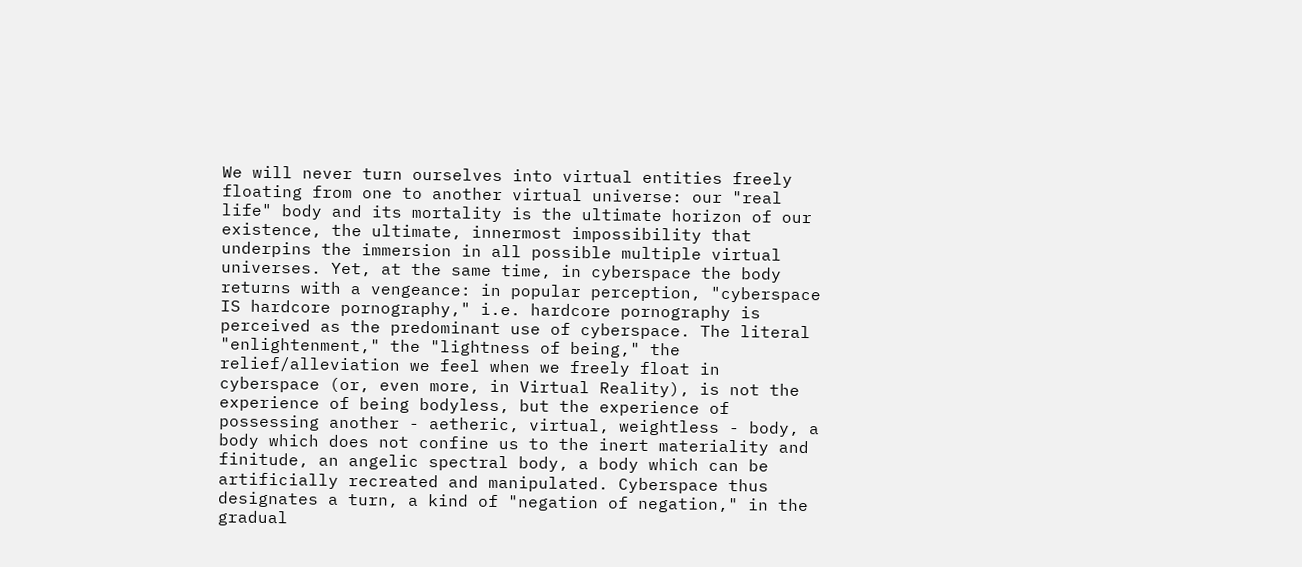We will never turn ourselves into virtual entities freely floating from one to another virtual universe: our "real life" body and its mortality is the ultimate horizon of our existence, the ultimate, innermost impossibility that underpins the immersion in all possible multiple virtual universes. Yet, at the same time, in cyberspace the body returns with a vengeance: in popular perception, "cyberspace IS hardcore pornography," i.e. hardcore pornography is perceived as the predominant use of cyberspace. The literal "enlightenment," the "lightness of being," the relief/alleviation we feel when we freely float in cyberspace (or, even more, in Virtual Reality), is not the experience of being bodyless, but the experience of possessing another - aetheric, virtual, weightless - body, a body which does not confine us to the inert materiality and finitude, an angelic spectral body, a body which can be artificially recreated and manipulated. Cyberspace thus designates a turn, a kind of "negation of negation," in the gradual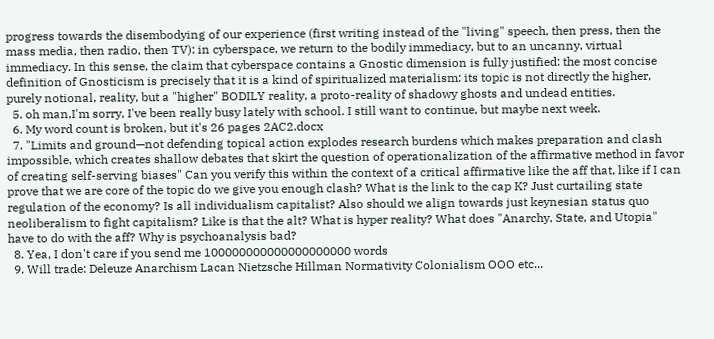progress towards the disembodying of our experience (first writing instead of the "living" speech, then press, then the mass media, then radio, then TV): in cyberspace, we return to the bodily immediacy, but to an uncanny, virtual immediacy. In this sense, the claim that cyberspace contains a Gnostic dimension is fully justified: the most concise definition of Gnosticism is precisely that it is a kind of spiritualized materialism: its topic is not directly the higher, purely notional, reality, but a "higher" BODILY reality, a proto-reality of shadowy ghosts and undead entities.
  5. oh man,I'm sorry, I've been really busy lately with school. I still want to continue, but maybe next week.
  6. My word count is broken, but it's 26 pages 2AC2.docx
  7. "Limits and ground—not defending topical action explodes research burdens which makes preparation and clash impossible, which creates shallow debates that skirt the question of operationalization of the affirmative method in favor of creating self-serving biases" Can you verify this within the context of a critical affirmative like the aff that, like if I can prove that we are core of the topic do we give you enough clash? What is the link to the cap K? Just curtailing state regulation of the economy? Is all individualism capitalist? Also should we align towards just keynesian status quo neoliberalism to fight capitalism? Like is that the alt? What is hyper reality? What does "Anarchy, State, and Utopia" have to do with the aff? Why is psychoanalysis bad?
  8. Yea, I don't care if you send me 100000000000000000000 words
  9. Will trade: Deleuze Anarchism Lacan Nietzsche Hillman Normativity Colonialism OOO etc...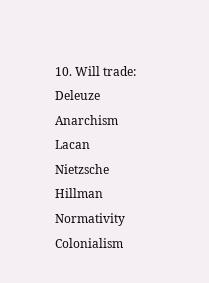10. Will trade: Deleuze Anarchism Lacan Nietzsche Hillman Normativity Colonialism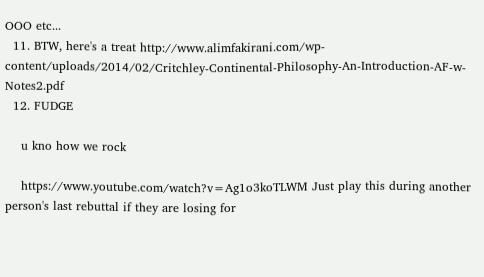OOO etc...
  11. BTW, here's a treat http://www.alimfakirani.com/wp-content/uploads/2014/02/Critchley-Continental-Philosophy-An-Introduction-AF-w-Notes2.pdf
  12. FUDGE

    u kno how we rock

    https://www.youtube.com/watch?v=Ag1o3koTLWM Just play this during another person's last rebuttal if they are losing for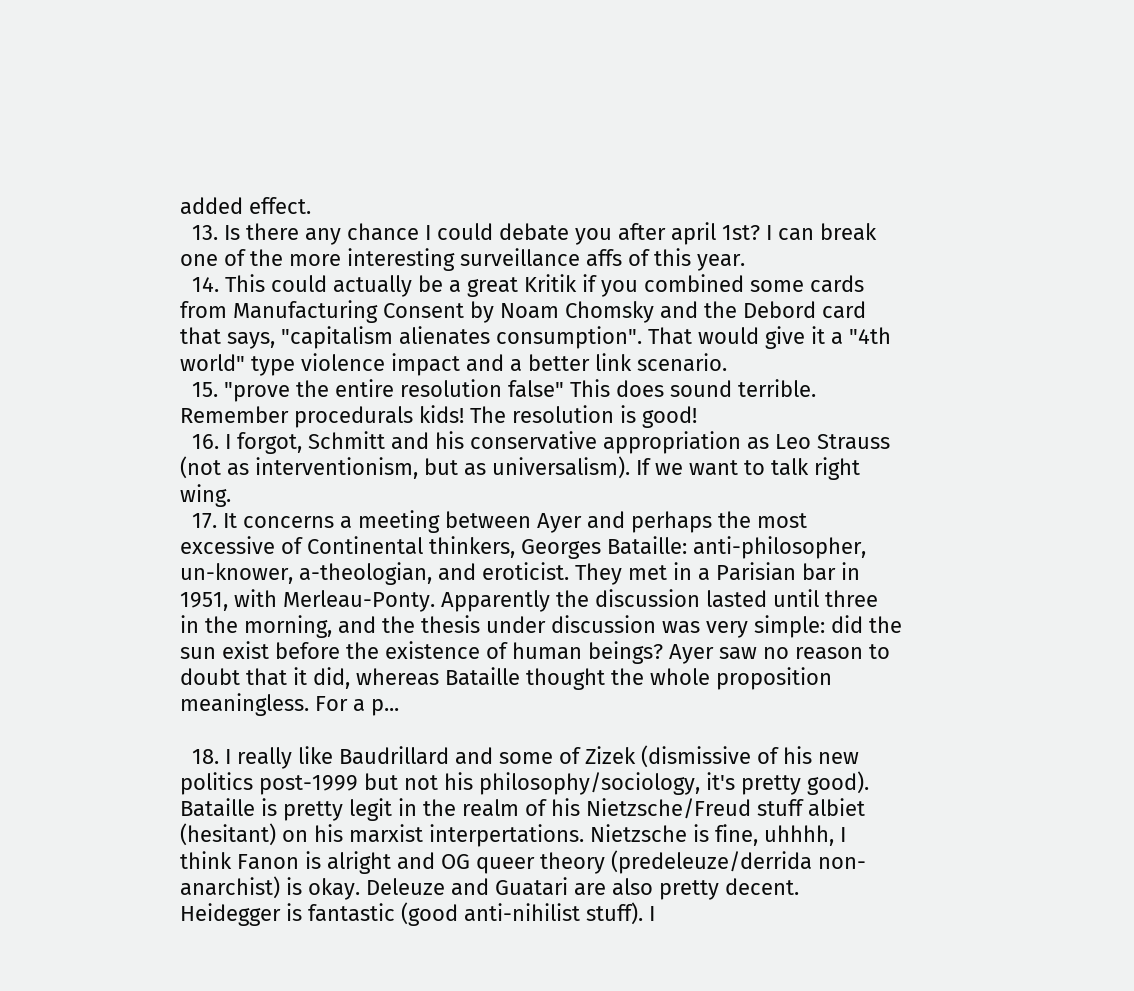added effect.
  13. Is there any chance I could debate you after april 1st? I can break one of the more interesting surveillance affs of this year.
  14. This could actually be a great Kritik if you combined some cards from Manufacturing Consent by Noam Chomsky and the Debord card that says, "capitalism alienates consumption". That would give it a "4th world" type violence impact and a better link scenario.
  15. "prove the entire resolution false" This does sound terrible. Remember procedurals kids! The resolution is good!
  16. I forgot, Schmitt and his conservative appropriation as Leo Strauss (not as interventionism, but as universalism). If we want to talk right wing.
  17. It concerns a meeting between Ayer and perhaps the most excessive of Continental thinkers, Georges Bataille: anti-philosopher, un-knower, a-theologian, and eroticist. They met in a Parisian bar in 1951, with Merleau-Ponty. Apparently the discussion lasted until three in the morning, and the thesis under discussion was very simple: did the sun exist before the existence of human beings? Ayer saw no reason to doubt that it did, whereas Bataille thought the whole proposition meaningless. For a p...

  18. I really like Baudrillard and some of Zizek (dismissive of his new politics post-1999 but not his philosophy/sociology, it's pretty good). Bataille is pretty legit in the realm of his Nietzsche/Freud stuff albiet (hesitant) on his marxist interpertations. Nietzsche is fine, uhhhh, I think Fanon is alright and OG queer theory (predeleuze/derrida non-anarchist) is okay. Deleuze and Guatari are also pretty decent. Heidegger is fantastic (good anti-nihilist stuff). I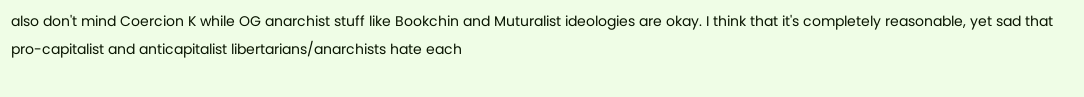also don't mind Coercion K while OG anarchist stuff like Bookchin and Muturalist ideologies are okay. I think that it's completely reasonable, yet sad that pro-capitalist and anticapitalist libertarians/anarchists hate each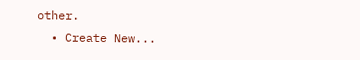other.
  • Create New...